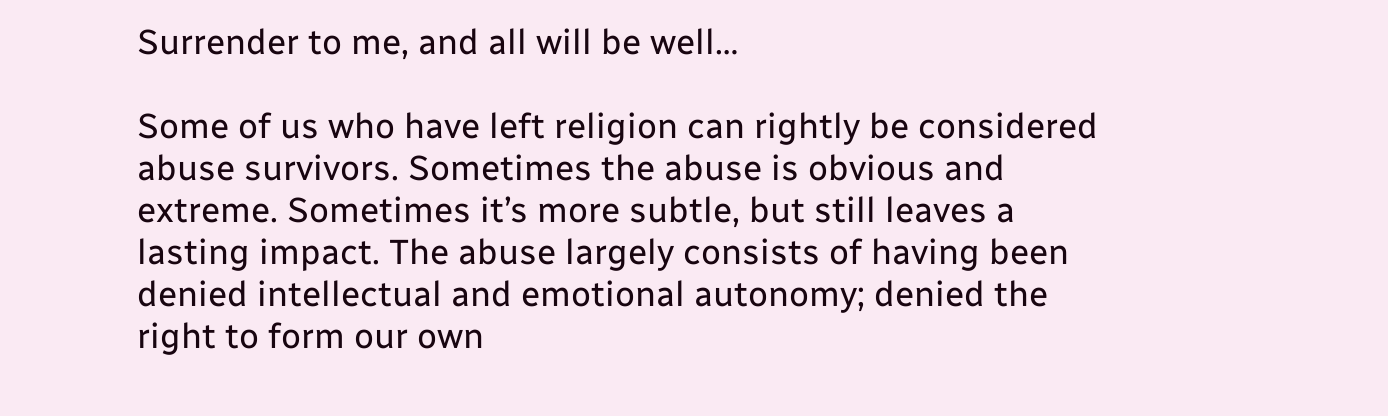Surrender to me, and all will be well…

Some of us who have left religion can rightly be considered abuse survivors. Sometimes the abuse is obvious and extreme. Sometimes it’s more subtle, but still leaves a lasting impact. The abuse largely consists of having been denied intellectual and emotional autonomy; denied the right to form our own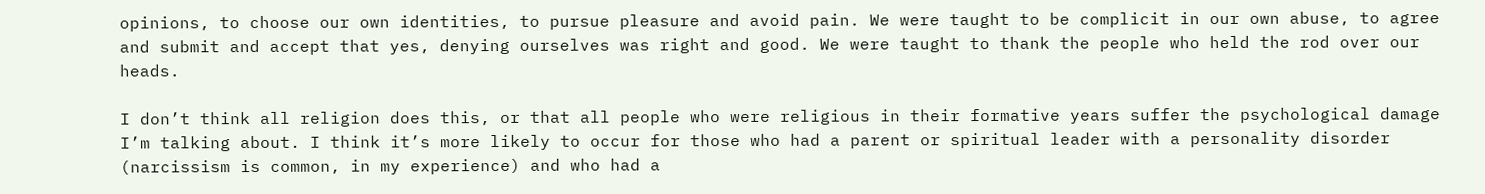opinions, to choose our own identities, to pursue pleasure and avoid pain. We were taught to be complicit in our own abuse, to agree and submit and accept that yes, denying ourselves was right and good. We were taught to thank the people who held the rod over our heads.

I don’t think all religion does this, or that all people who were religious in their formative years suffer the psychological damage I’m talking about. I think it’s more likely to occur for those who had a parent or spiritual leader with a personality disorder (narcissism is common, in my experience) and who had a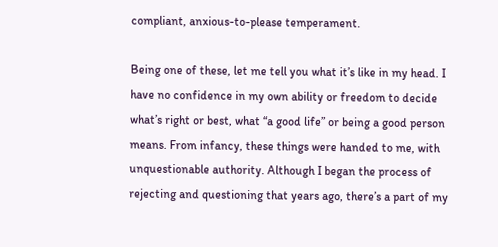compliant, anxious-to-please temperament.

Being one of these, let me tell you what it’s like in my head. I have no confidence in my own ability or freedom to decide what’s right or best, what “a good life” or being a good person means. From infancy, these things were handed to me, with unquestionable authority. Although I began the process of rejecting and questioning that years ago, there’s a part of my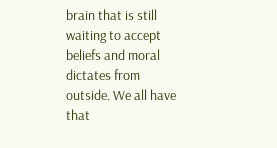brain that is still waiting to accept beliefs and moral dictates from outside. We all have that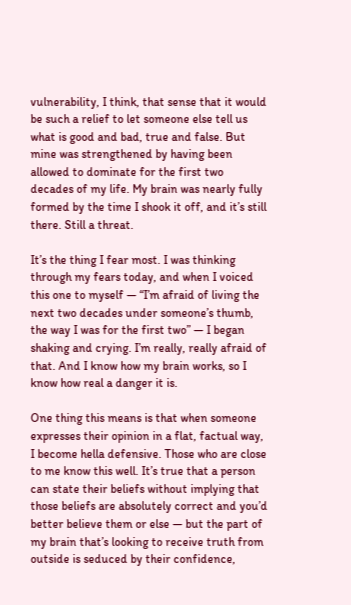vulnerability, I think, that sense that it would be such a relief to let someone else tell us what is good and bad, true and false. But mine was strengthened by having been allowed to dominate for the first two decades of my life. My brain was nearly fully formed by the time I shook it off, and it’s still there. Still a threat.

It’s the thing I fear most. I was thinking through my fears today, and when I voiced this one to myself — “I’m afraid of living the next two decades under someone’s thumb, the way I was for the first two” — I began shaking and crying. I’m really, really afraid of that. And I know how my brain works, so I know how real a danger it is.

One thing this means is that when someone expresses their opinion in a flat, factual way, I become hella defensive. Those who are close to me know this well. It’s true that a person can state their beliefs without implying that those beliefs are absolutely correct and you’d better believe them or else — but the part of my brain that’s looking to receive truth from outside is seduced by their confidence,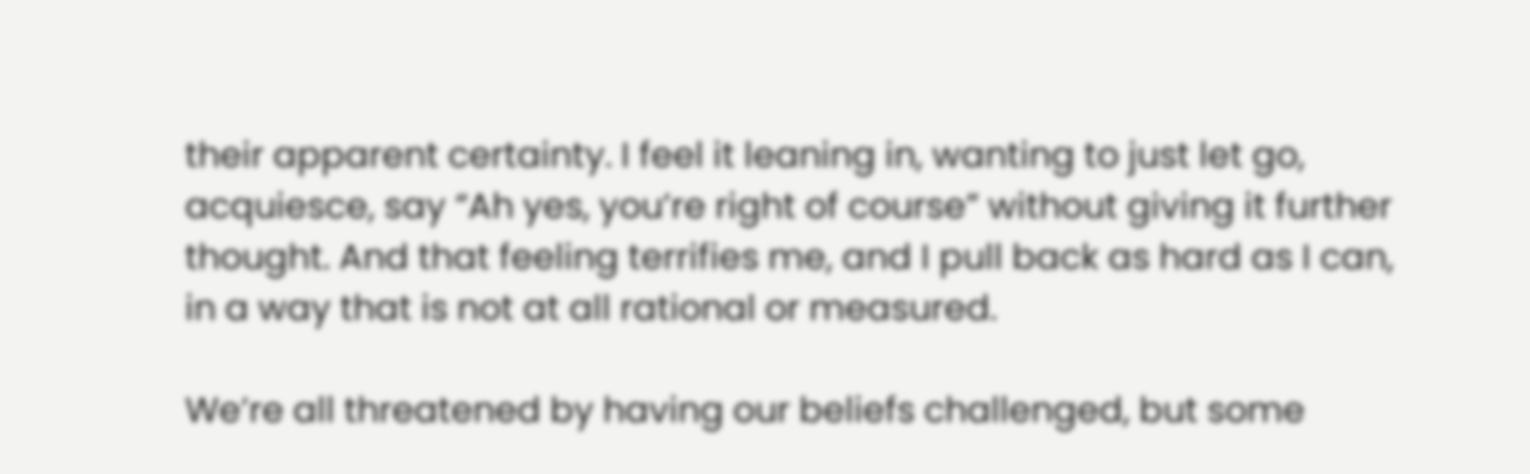their apparent certainty. I feel it leaning in, wanting to just let go, acquiesce, say “Ah yes, you’re right of course” without giving it further thought. And that feeling terrifies me, and I pull back as hard as I can, in a way that is not at all rational or measured.

We’re all threatened by having our beliefs challenged, but some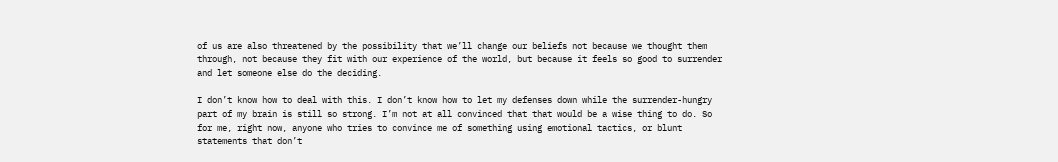of us are also threatened by the possibility that we’ll change our beliefs not because we thought them through, not because they fit with our experience of the world, but because it feels so good to surrender and let someone else do the deciding.

I don’t know how to deal with this. I don’t know how to let my defenses down while the surrender-hungry part of my brain is still so strong. I’m not at all convinced that that would be a wise thing to do. So for me, right now, anyone who tries to convince me of something using emotional tactics, or blunt statements that don’t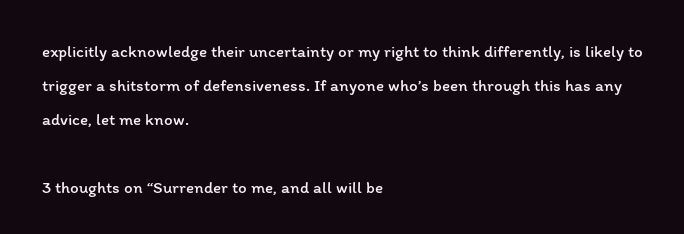explicitly acknowledge their uncertainty or my right to think differently, is likely to trigger a shitstorm of defensiveness. If anyone who’s been through this has any advice, let me know.

3 thoughts on “Surrender to me, and all will be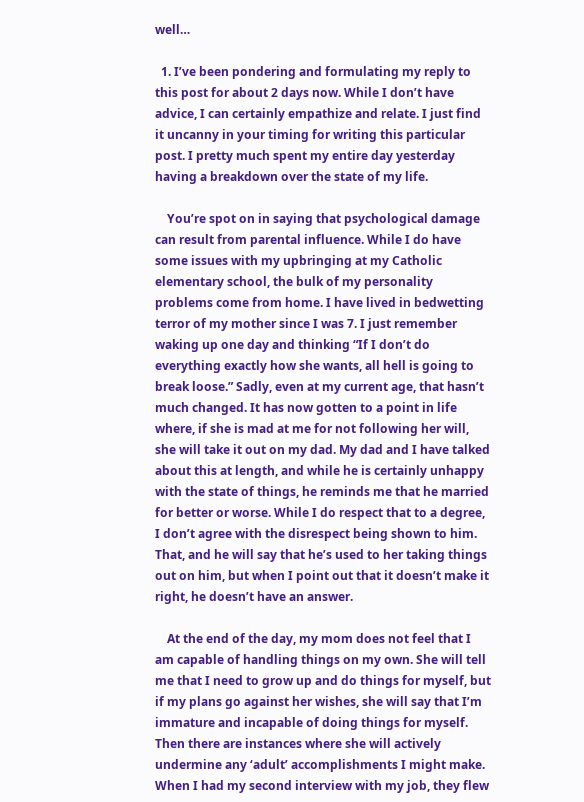well…

  1. I’ve been pondering and formulating my reply to this post for about 2 days now. While I don’t have advice, I can certainly empathize and relate. I just find it uncanny in your timing for writing this particular post. I pretty much spent my entire day yesterday having a breakdown over the state of my life.

    You’re spot on in saying that psychological damage can result from parental influence. While I do have some issues with my upbringing at my Catholic elementary school, the bulk of my personality problems come from home. I have lived in bedwetting terror of my mother since I was 7. I just remember waking up one day and thinking “If I don’t do everything exactly how she wants, all hell is going to break loose.” Sadly, even at my current age, that hasn’t much changed. It has now gotten to a point in life where, if she is mad at me for not following her will, she will take it out on my dad. My dad and I have talked about this at length, and while he is certainly unhappy with the state of things, he reminds me that he married for better or worse. While I do respect that to a degree, I don’t agree with the disrespect being shown to him. That, and he will say that he’s used to her taking things out on him, but when I point out that it doesn’t make it right, he doesn’t have an answer.

    At the end of the day, my mom does not feel that I am capable of handling things on my own. She will tell me that I need to grow up and do things for myself, but if my plans go against her wishes, she will say that I’m immature and incapable of doing things for myself. Then there are instances where she will actively undermine any ‘adult’ accomplishments I might make. When I had my second interview with my job, they flew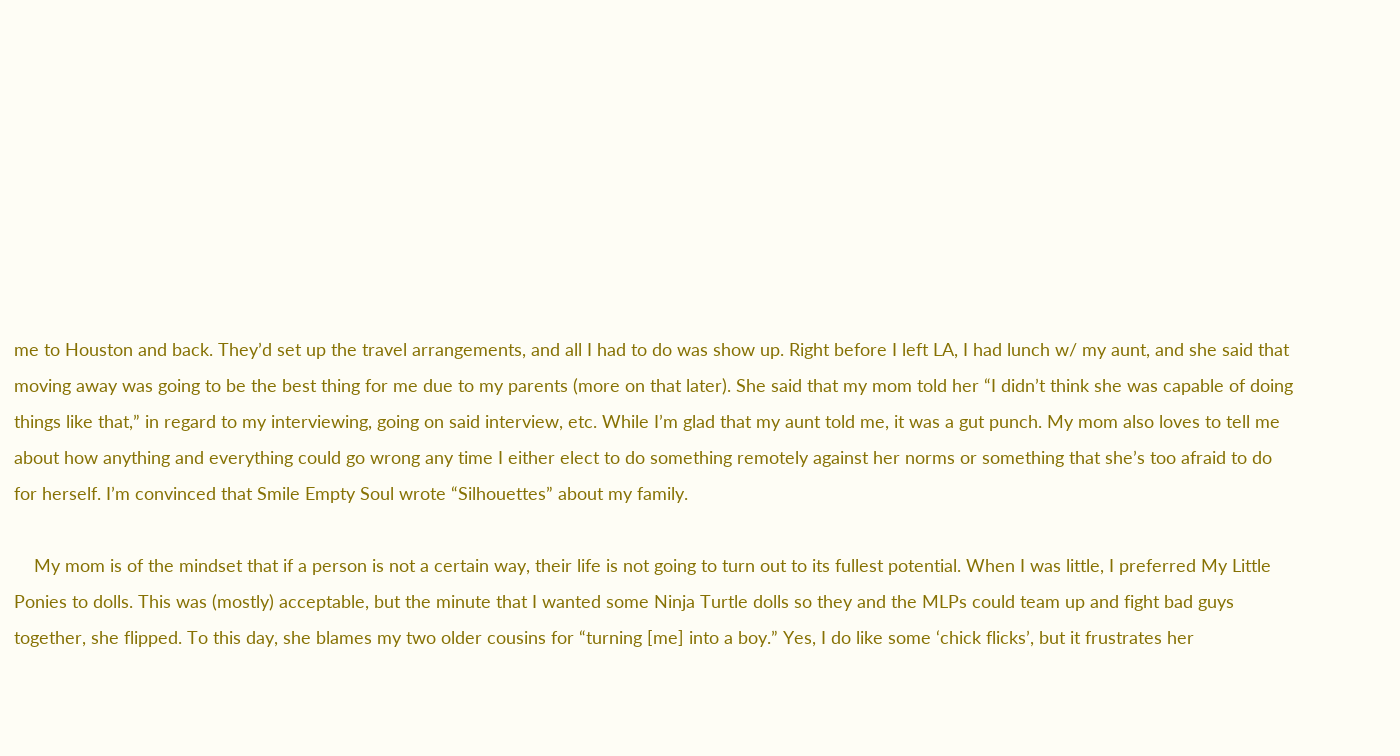me to Houston and back. They’d set up the travel arrangements, and all I had to do was show up. Right before I left LA, I had lunch w/ my aunt, and she said that moving away was going to be the best thing for me due to my parents (more on that later). She said that my mom told her “I didn’t think she was capable of doing things like that,” in regard to my interviewing, going on said interview, etc. While I’m glad that my aunt told me, it was a gut punch. My mom also loves to tell me about how anything and everything could go wrong any time I either elect to do something remotely against her norms or something that she’s too afraid to do for herself. I’m convinced that Smile Empty Soul wrote “Silhouettes” about my family.

    My mom is of the mindset that if a person is not a certain way, their life is not going to turn out to its fullest potential. When I was little, I preferred My Little Ponies to dolls. This was (mostly) acceptable, but the minute that I wanted some Ninja Turtle dolls so they and the MLPs could team up and fight bad guys together, she flipped. To this day, she blames my two older cousins for “turning [me] into a boy.” Yes, I do like some ‘chick flicks’, but it frustrates her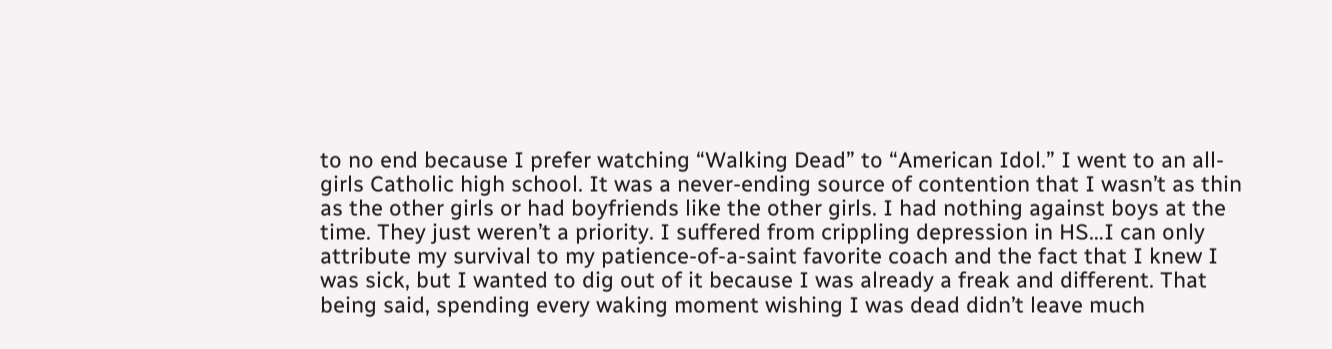to no end because I prefer watching “Walking Dead” to “American Idol.” I went to an all-girls Catholic high school. It was a never-ending source of contention that I wasn’t as thin as the other girls or had boyfriends like the other girls. I had nothing against boys at the time. They just weren’t a priority. I suffered from crippling depression in HS…I can only attribute my survival to my patience-of-a-saint favorite coach and the fact that I knew I was sick, but I wanted to dig out of it because I was already a freak and different. That being said, spending every waking moment wishing I was dead didn’t leave much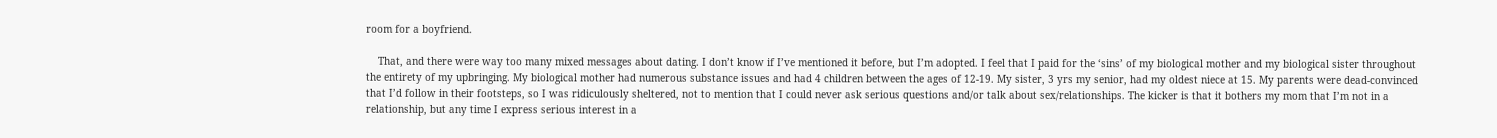room for a boyfriend.

    That, and there were way too many mixed messages about dating. I don’t know if I’ve mentioned it before, but I’m adopted. I feel that I paid for the ‘sins’ of my biological mother and my biological sister throughout the entirety of my upbringing. My biological mother had numerous substance issues and had 4 children between the ages of 12-19. My sister, 3 yrs my senior, had my oldest niece at 15. My parents were dead-convinced that I’d follow in their footsteps, so I was ridiculously sheltered, not to mention that I could never ask serious questions and/or talk about sex/relationships. The kicker is that it bothers my mom that I’m not in a relationship, but any time I express serious interest in a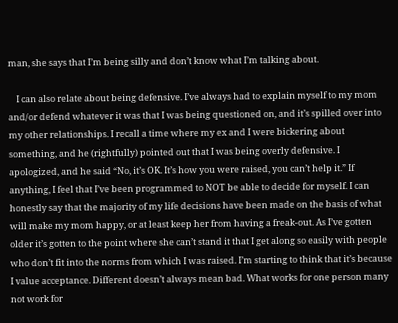man, she says that I’m being silly and don’t know what I’m talking about.

    I can also relate about being defensive. I’ve always had to explain myself to my mom and/or defend whatever it was that I was being questioned on, and it’s spilled over into my other relationships. I recall a time where my ex and I were bickering about something, and he (rightfully) pointed out that I was being overly defensive. I apologized, and he said “No, it’s OK. It’s how you were raised, you can’t help it.” If anything, I feel that I’ve been programmed to NOT be able to decide for myself. I can honestly say that the majority of my life decisions have been made on the basis of what will make my mom happy, or at least keep her from having a freak-out. As I’ve gotten older it’s gotten to the point where she can’t stand it that I get along so easily with people who don’t fit into the norms from which I was raised. I’m starting to think that it’s because I value acceptance. Different doesn’t always mean bad. What works for one person many not work for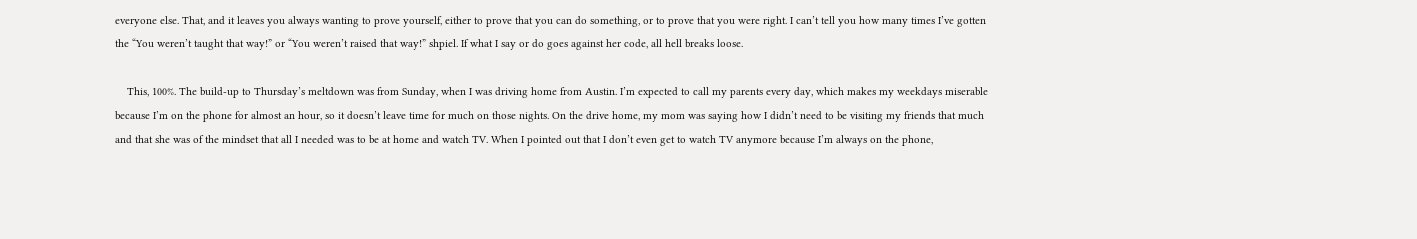everyone else. That, and it leaves you always wanting to prove yourself, either to prove that you can do something, or to prove that you were right. I can’t tell you how many times I’ve gotten the “You weren’t taught that way!” or “You weren’t raised that way!” shpiel. If what I say or do goes against her code, all hell breaks loose.

    This, 100%. The build-up to Thursday’s meltdown was from Sunday, when I was driving home from Austin. I’m expected to call my parents every day, which makes my weekdays miserable because I’m on the phone for almost an hour, so it doesn’t leave time for much on those nights. On the drive home, my mom was saying how I didn’t need to be visiting my friends that much and that she was of the mindset that all I needed was to be at home and watch TV. When I pointed out that I don’t even get to watch TV anymore because I’m always on the phone,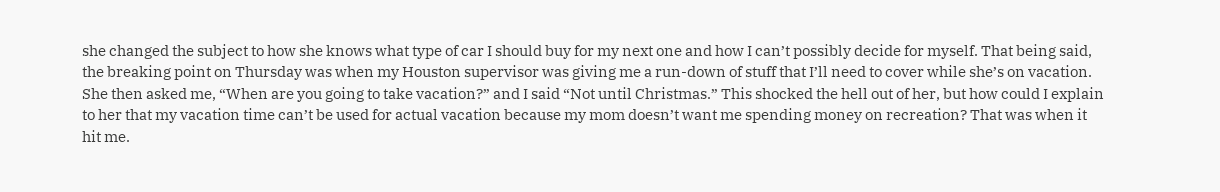she changed the subject to how she knows what type of car I should buy for my next one and how I can’t possibly decide for myself. That being said, the breaking point on Thursday was when my Houston supervisor was giving me a run-down of stuff that I’ll need to cover while she’s on vacation. She then asked me, “When are you going to take vacation?” and I said “Not until Christmas.” This shocked the hell out of her, but how could I explain to her that my vacation time can’t be used for actual vacation because my mom doesn’t want me spending money on recreation? That was when it hit me.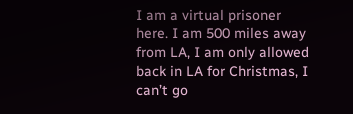I am a virtual prisoner here. I am 500 miles away from LA, I am only allowed back in LA for Christmas, I can’t go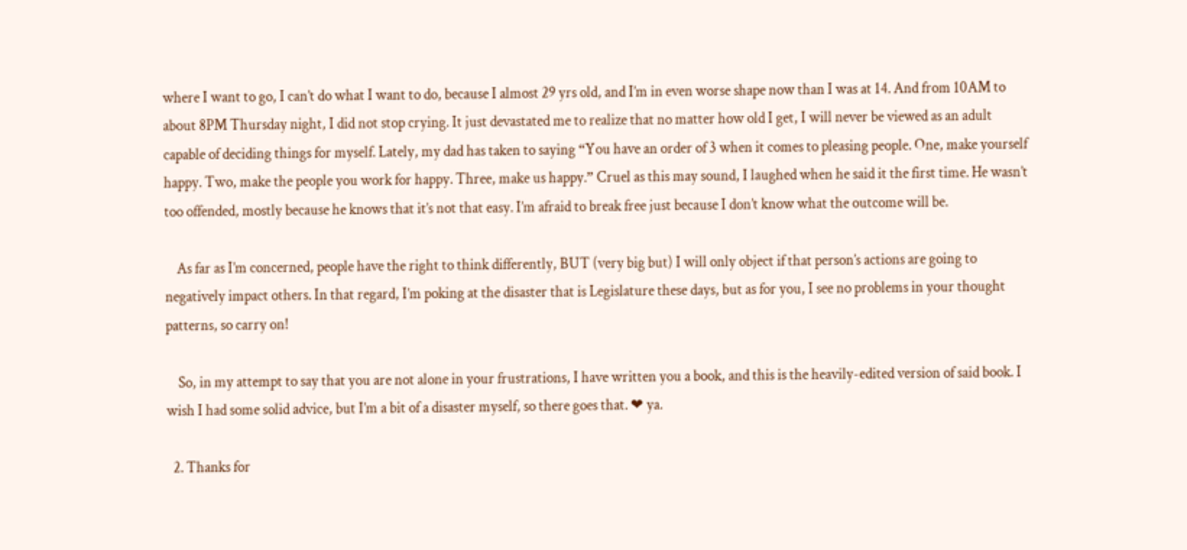where I want to go, I can’t do what I want to do, because I almost 29 yrs old, and I’m in even worse shape now than I was at 14. And from 10AM to about 8PM Thursday night, I did not stop crying. It just devastated me to realize that no matter how old I get, I will never be viewed as an adult capable of deciding things for myself. Lately, my dad has taken to saying “You have an order of 3 when it comes to pleasing people. One, make yourself happy. Two, make the people you work for happy. Three, make us happy.” Cruel as this may sound, I laughed when he said it the first time. He wasn’t too offended, mostly because he knows that it’s not that easy. I’m afraid to break free just because I don’t know what the outcome will be.

    As far as I’m concerned, people have the right to think differently, BUT (very big but) I will only object if that person’s actions are going to negatively impact others. In that regard, I’m poking at the disaster that is Legislature these days, but as for you, I see no problems in your thought patterns, so carry on!

    So, in my attempt to say that you are not alone in your frustrations, I have written you a book, and this is the heavily-edited version of said book. I wish I had some solid advice, but I’m a bit of a disaster myself, so there goes that. ❤ ya.

  2. Thanks for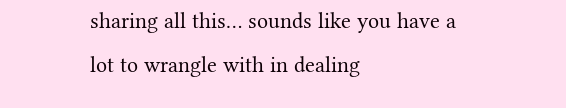sharing all this… sounds like you have a lot to wrangle with in dealing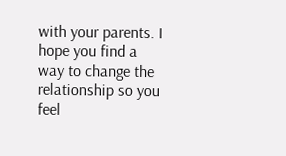with your parents. I hope you find a way to change the relationship so you feel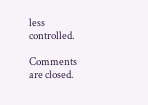less controlled.

Comments are closed.